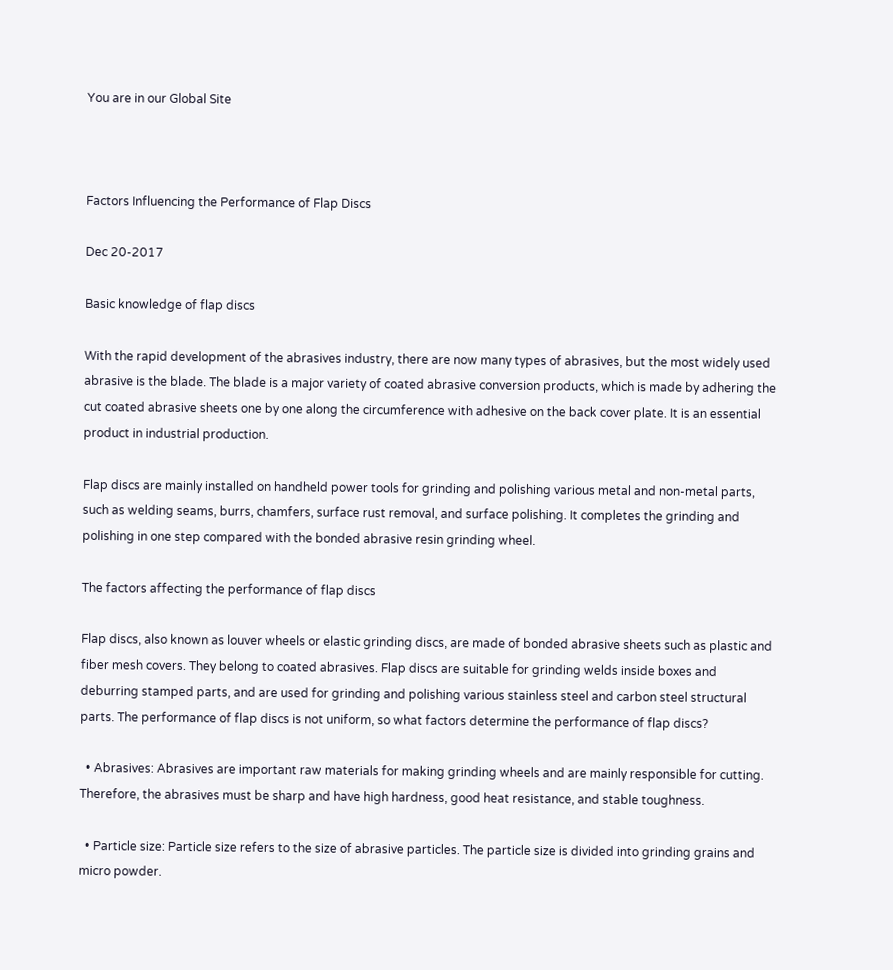You are in our Global Site



Factors Influencing the Performance of Flap Discs

Dec 20-2017

Basic knowledge of flap discs

With the rapid development of the abrasives industry, there are now many types of abrasives, but the most widely used abrasive is the blade. The blade is a major variety of coated abrasive conversion products, which is made by adhering the cut coated abrasive sheets one by one along the circumference with adhesive on the back cover plate. It is an essential product in industrial production.

Flap discs are mainly installed on handheld power tools for grinding and polishing various metal and non-metal parts, such as welding seams, burrs, chamfers, surface rust removal, and surface polishing. It completes the grinding and polishing in one step compared with the bonded abrasive resin grinding wheel.

The factors affecting the performance of flap discs

Flap discs, also known as louver wheels or elastic grinding discs, are made of bonded abrasive sheets such as plastic and fiber mesh covers. They belong to coated abrasives. Flap discs are suitable for grinding welds inside boxes and deburring stamped parts, and are used for grinding and polishing various stainless steel and carbon steel structural parts. The performance of flap discs is not uniform, so what factors determine the performance of flap discs?

  • Abrasives: Abrasives are important raw materials for making grinding wheels and are mainly responsible for cutting. Therefore, the abrasives must be sharp and have high hardness, good heat resistance, and stable toughness.

  • Particle size: Particle size refers to the size of abrasive particles. The particle size is divided into grinding grains and micro powder.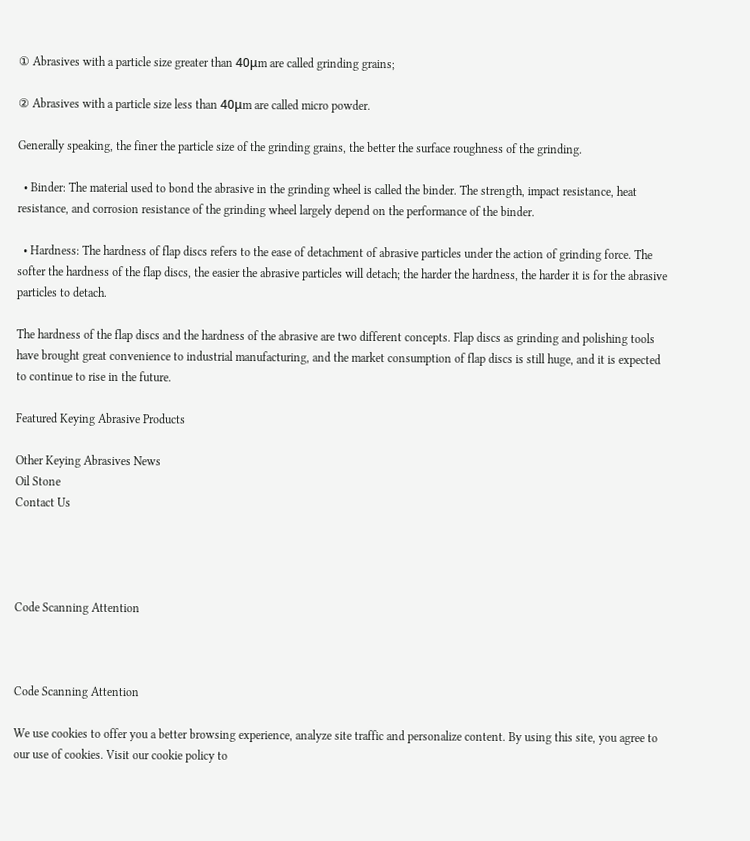① Abrasives with a particle size greater than 40μm are called grinding grains;

② Abrasives with a particle size less than 40μm are called micro powder.

Generally speaking, the finer the particle size of the grinding grains, the better the surface roughness of the grinding.

  • Binder: The material used to bond the abrasive in the grinding wheel is called the binder. The strength, impact resistance, heat resistance, and corrosion resistance of the grinding wheel largely depend on the performance of the binder.

  • Hardness: The hardness of flap discs refers to the ease of detachment of abrasive particles under the action of grinding force. The softer the hardness of the flap discs, the easier the abrasive particles will detach; the harder the hardness, the harder it is for the abrasive particles to detach.

The hardness of the flap discs and the hardness of the abrasive are two different concepts. Flap discs as grinding and polishing tools have brought great convenience to industrial manufacturing, and the market consumption of flap discs is still huge, and it is expected to continue to rise in the future.

Featured Keying Abrasive Products

Other Keying Abrasives News
Oil Stone
Contact Us




Code Scanning Attention



Code Scanning Attention

We use cookies to offer you a better browsing experience, analyze site traffic and personalize content. By using this site, you agree to our use of cookies. Visit our cookie policy to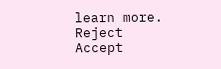learn more.
Reject Accept